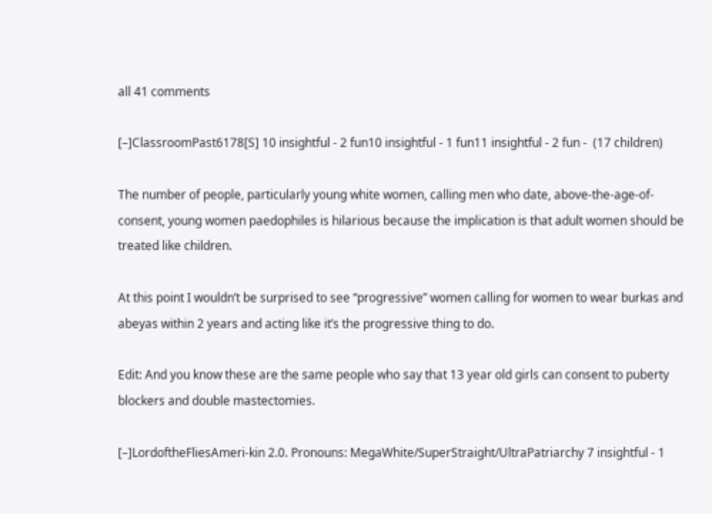all 41 comments

[–]ClassroomPast6178[S] 10 insightful - 2 fun10 insightful - 1 fun11 insightful - 2 fun -  (17 children)

The number of people, particularly young white women, calling men who date, above-the-age-of-consent, young women paedophiles is hilarious because the implication is that adult women should be treated like children.

At this point I wouldn’t be surprised to see “progressive” women calling for women to wear burkas and abeyas within 2 years and acting like it’s the progressive thing to do.

Edit: And you know these are the same people who say that 13 year old girls can consent to puberty blockers and double mastectomies.

[–]LordoftheFliesAmeri-kin 2.0. Pronouns: MegaWhite/SuperStraight/UltraPatriarchy 7 insightful - 1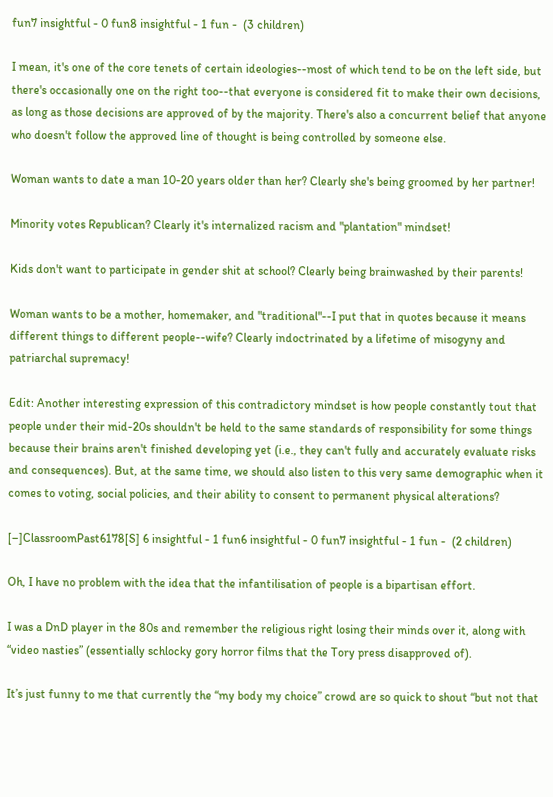fun7 insightful - 0 fun8 insightful - 1 fun -  (3 children)

I mean, it's one of the core tenets of certain ideologies--most of which tend to be on the left side, but there's occasionally one on the right too--that everyone is considered fit to make their own decisions, as long as those decisions are approved of by the majority. There's also a concurrent belief that anyone who doesn't follow the approved line of thought is being controlled by someone else.

Woman wants to date a man 10-20 years older than her? Clearly she's being groomed by her partner!

Minority votes Republican? Clearly it's internalized racism and "plantation" mindset!

Kids don't want to participate in gender shit at school? Clearly being brainwashed by their parents!

Woman wants to be a mother, homemaker, and "traditional"--I put that in quotes because it means different things to different people--wife? Clearly indoctrinated by a lifetime of misogyny and patriarchal supremacy!

Edit: Another interesting expression of this contradictory mindset is how people constantly tout that people under their mid-20s shouldn't be held to the same standards of responsibility for some things because their brains aren't finished developing yet (i.e., they can't fully and accurately evaluate risks and consequences). But, at the same time, we should also listen to this very same demographic when it comes to voting, social policies, and their ability to consent to permanent physical alterations?

[–]ClassroomPast6178[S] 6 insightful - 1 fun6 insightful - 0 fun7 insightful - 1 fun -  (2 children)

Oh, I have no problem with the idea that the infantilisation of people is a bipartisan effort.

I was a DnD player in the 80s and remember the religious right losing their minds over it, along with “video nasties” (essentially schlocky gory horror films that the Tory press disapproved of).

It’s just funny to me that currently the “my body my choice” crowd are so quick to shout “but not that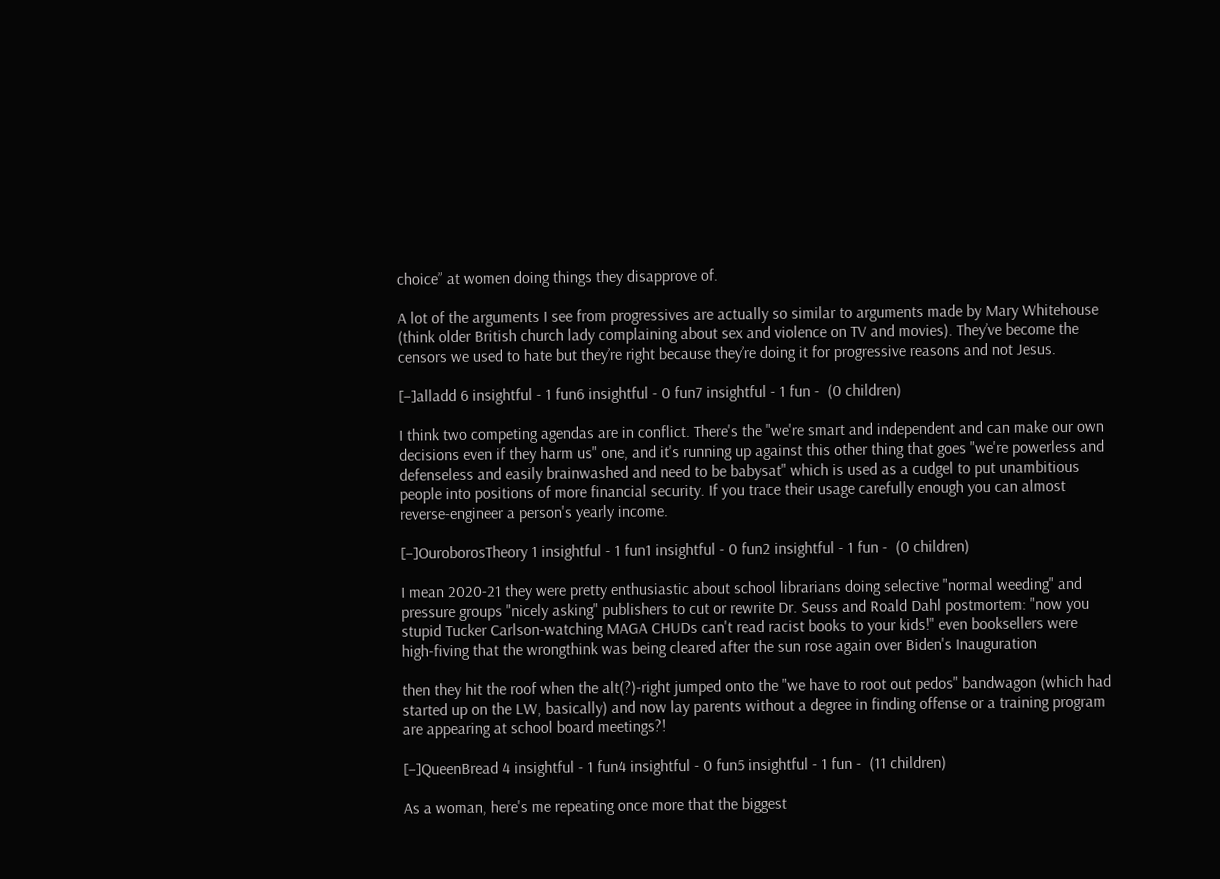choice” at women doing things they disapprove of.

A lot of the arguments I see from progressives are actually so similar to arguments made by Mary Whitehouse (think older British church lady complaining about sex and violence on TV and movies). They’ve become the censors we used to hate but they’re right because they’re doing it for progressive reasons and not Jesus.

[–]alladd 6 insightful - 1 fun6 insightful - 0 fun7 insightful - 1 fun -  (0 children)

I think two competing agendas are in conflict. There's the "we're smart and independent and can make our own decisions even if they harm us" one, and it's running up against this other thing that goes "we're powerless and defenseless and easily brainwashed and need to be babysat" which is used as a cudgel to put unambitious people into positions of more financial security. If you trace their usage carefully enough you can almost reverse-engineer a person's yearly income.

[–]OuroborosTheory 1 insightful - 1 fun1 insightful - 0 fun2 insightful - 1 fun -  (0 children)

I mean 2020-21 they were pretty enthusiastic about school librarians doing selective "normal weeding" and pressure groups "nicely asking" publishers to cut or rewrite Dr. Seuss and Roald Dahl postmortem: "now you stupid Tucker Carlson-watching MAGA CHUDs can't read racist books to your kids!" even booksellers were high-fiving that the wrongthink was being cleared after the sun rose again over Biden's Inauguration

then they hit the roof when the alt(?)-right jumped onto the "we have to root out pedos" bandwagon (which had started up on the LW, basically) and now lay parents without a degree in finding offense or a training program are appearing at school board meetings?!

[–]QueenBread 4 insightful - 1 fun4 insightful - 0 fun5 insightful - 1 fun -  (11 children)

As a woman, here's me repeating once more that the biggest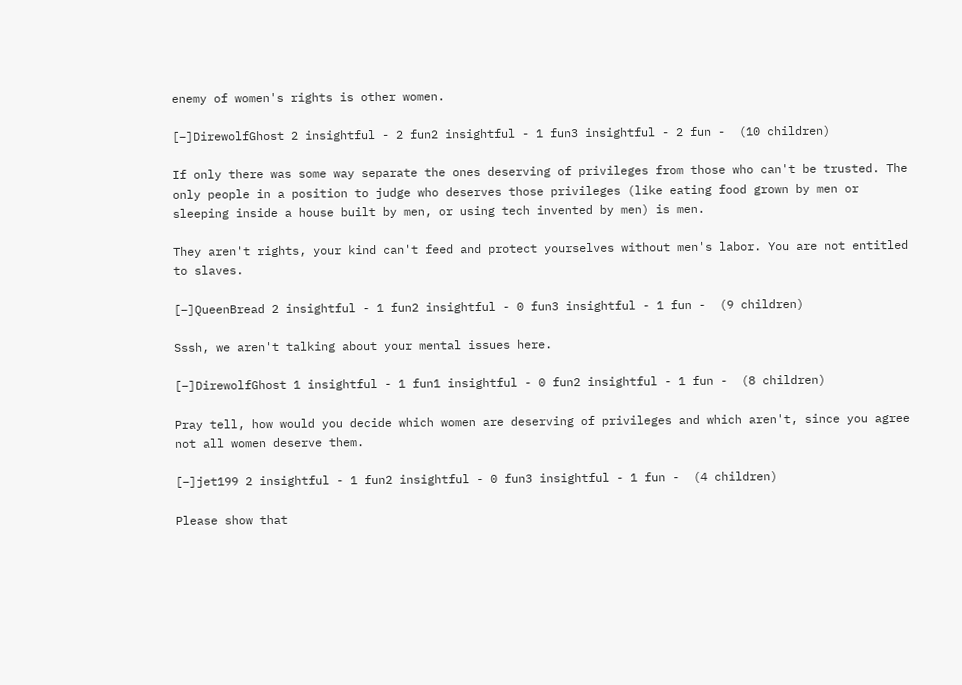enemy of women's rights is other women.

[–]DirewolfGhost 2 insightful - 2 fun2 insightful - 1 fun3 insightful - 2 fun -  (10 children)

If only there was some way separate the ones deserving of privileges from those who can't be trusted. The only people in a position to judge who deserves those privileges (like eating food grown by men or sleeping inside a house built by men, or using tech invented by men) is men.

They aren't rights, your kind can't feed and protect yourselves without men's labor. You are not entitled to slaves.

[–]QueenBread 2 insightful - 1 fun2 insightful - 0 fun3 insightful - 1 fun -  (9 children)

Sssh, we aren't talking about your mental issues here.

[–]DirewolfGhost 1 insightful - 1 fun1 insightful - 0 fun2 insightful - 1 fun -  (8 children)

Pray tell, how would you decide which women are deserving of privileges and which aren't, since you agree not all women deserve them.

[–]jet199 2 insightful - 1 fun2 insightful - 0 fun3 insightful - 1 fun -  (4 children)

Please show that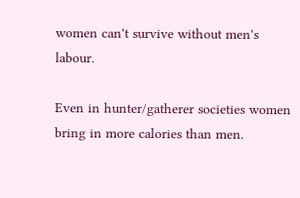women can't survive without men's labour.

Even in hunter/gatherer societies women bring in more calories than men.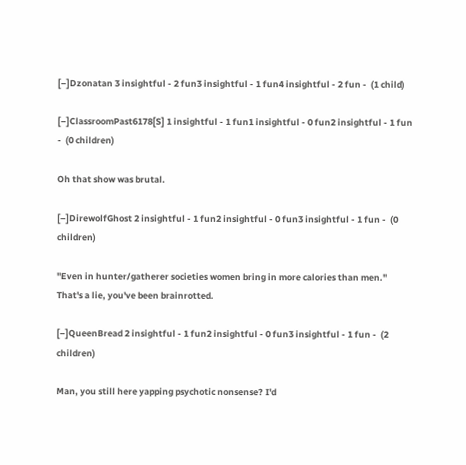[–]Dzonatan 3 insightful - 2 fun3 insightful - 1 fun4 insightful - 2 fun -  (1 child)

[–]ClassroomPast6178[S] 1 insightful - 1 fun1 insightful - 0 fun2 insightful - 1 fun -  (0 children)

Oh that show was brutal.

[–]DirewolfGhost 2 insightful - 1 fun2 insightful - 0 fun3 insightful - 1 fun -  (0 children)

"Even in hunter/gatherer societies women bring in more calories than men." That's a lie, you've been brainrotted.

[–]QueenBread 2 insightful - 1 fun2 insightful - 0 fun3 insightful - 1 fun -  (2 children)

Man, you still here yapping psychotic nonsense? I'd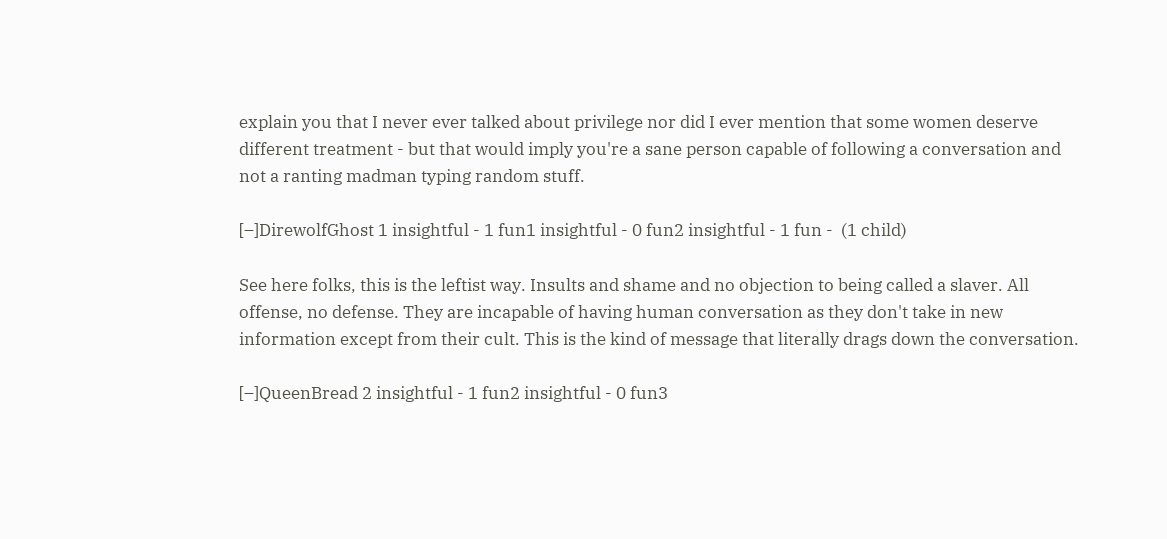explain you that I never ever talked about privilege nor did I ever mention that some women deserve different treatment - but that would imply you're a sane person capable of following a conversation and not a ranting madman typing random stuff.

[–]DirewolfGhost 1 insightful - 1 fun1 insightful - 0 fun2 insightful - 1 fun -  (1 child)

See here folks, this is the leftist way. Insults and shame and no objection to being called a slaver. All offense, no defense. They are incapable of having human conversation as they don't take in new information except from their cult. This is the kind of message that literally drags down the conversation.

[–]QueenBread 2 insightful - 1 fun2 insightful - 0 fun3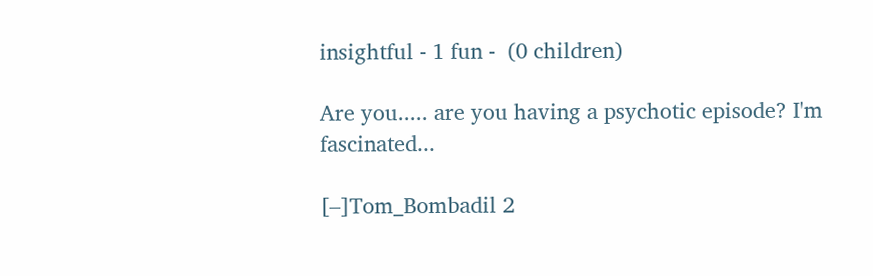insightful - 1 fun -  (0 children)

Are you..... are you having a psychotic episode? I'm fascinated...

[–]Tom_Bombadil 2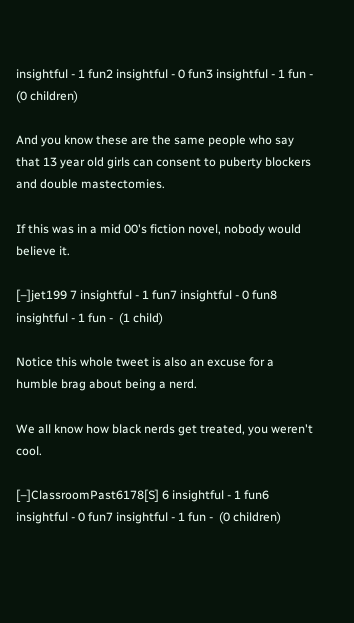insightful - 1 fun2 insightful - 0 fun3 insightful - 1 fun -  (0 children)

And you know these are the same people who say that 13 year old girls can consent to puberty blockers and double mastectomies.

If this was in a mid 00's fiction novel, nobody would believe it.

[–]jet199 7 insightful - 1 fun7 insightful - 0 fun8 insightful - 1 fun -  (1 child)

Notice this whole tweet is also an excuse for a humble brag about being a nerd.

We all know how black nerds get treated, you weren't cool.

[–]ClassroomPast6178[S] 6 insightful - 1 fun6 insightful - 0 fun7 insightful - 1 fun -  (0 children)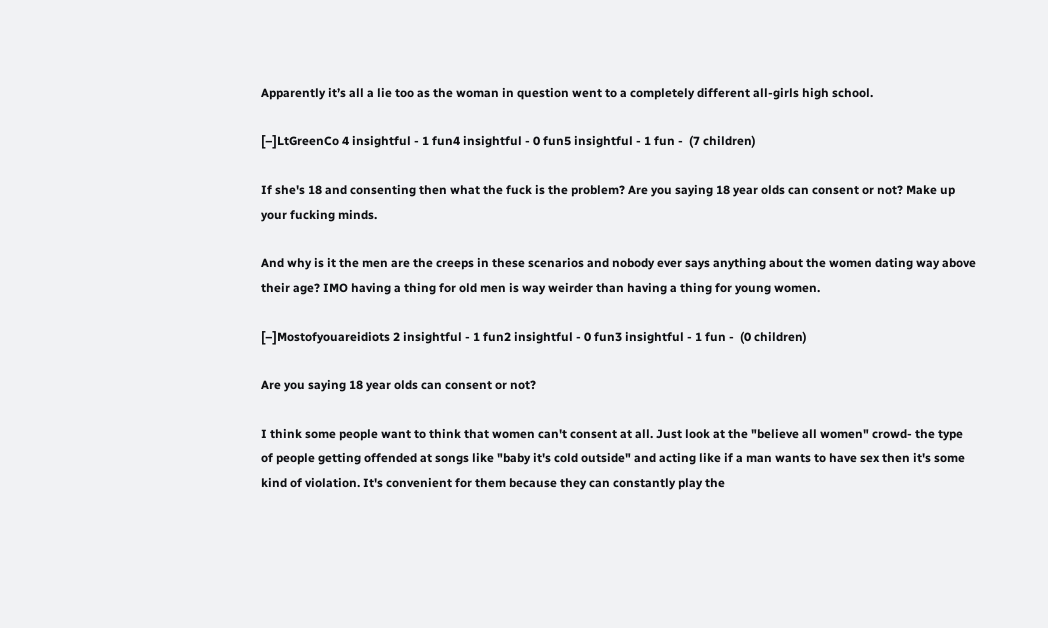Apparently it’s all a lie too as the woman in question went to a completely different all-girls high school.

[–]LtGreenCo 4 insightful - 1 fun4 insightful - 0 fun5 insightful - 1 fun -  (7 children)

If she's 18 and consenting then what the fuck is the problem? Are you saying 18 year olds can consent or not? Make up your fucking minds.

And why is it the men are the creeps in these scenarios and nobody ever says anything about the women dating way above their age? IMO having a thing for old men is way weirder than having a thing for young women.

[–]Mostofyouareidiots 2 insightful - 1 fun2 insightful - 0 fun3 insightful - 1 fun -  (0 children)

Are you saying 18 year olds can consent or not?

I think some people want to think that women can't consent at all. Just look at the "believe all women" crowd- the type of people getting offended at songs like "baby it's cold outside" and acting like if a man wants to have sex then it's some kind of violation. It's convenient for them because they can constantly play the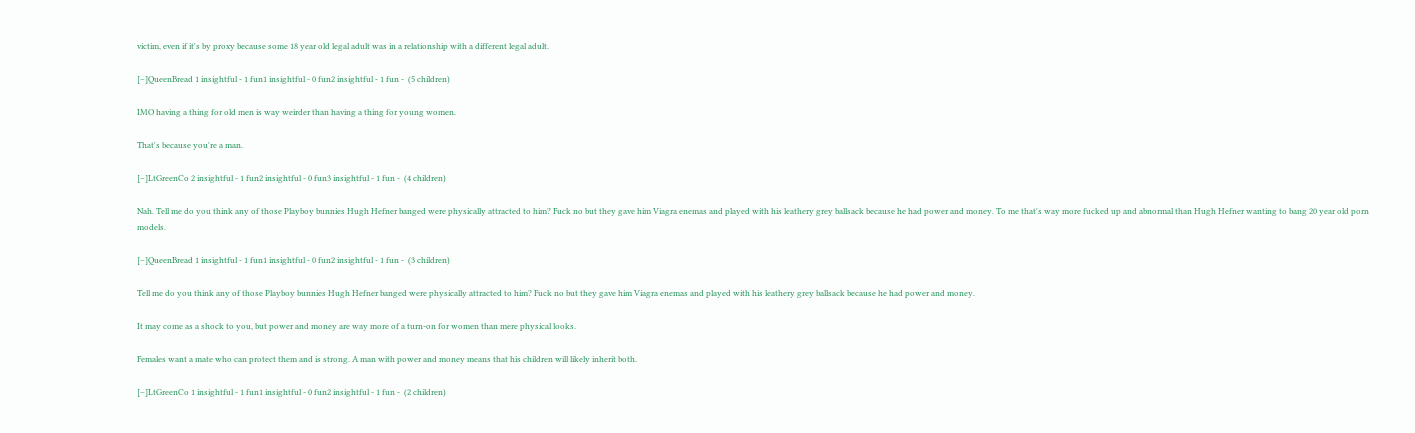victim, even if it's by proxy because some 18 year old legal adult was in a relationship with a different legal adult.

[–]QueenBread 1 insightful - 1 fun1 insightful - 0 fun2 insightful - 1 fun -  (5 children)

IMO having a thing for old men is way weirder than having a thing for young women.

That's because you're a man.

[–]LtGreenCo 2 insightful - 1 fun2 insightful - 0 fun3 insightful - 1 fun -  (4 children)

Nah. Tell me do you think any of those Playboy bunnies Hugh Hefner banged were physically attracted to him? Fuck no but they gave him Viagra enemas and played with his leathery grey ballsack because he had power and money. To me that's way more fucked up and abnormal than Hugh Hefner wanting to bang 20 year old porn models.

[–]QueenBread 1 insightful - 1 fun1 insightful - 0 fun2 insightful - 1 fun -  (3 children)

Tell me do you think any of those Playboy bunnies Hugh Hefner banged were physically attracted to him? Fuck no but they gave him Viagra enemas and played with his leathery grey ballsack because he had power and money.

It may come as a shock to you, but power and money are way more of a turn-on for women than mere physical looks.

Females want a mate who can protect them and is strong. A man with power and money means that his children will likely inherit both.

[–]LtGreenCo 1 insightful - 1 fun1 insightful - 0 fun2 insightful - 1 fun -  (2 children)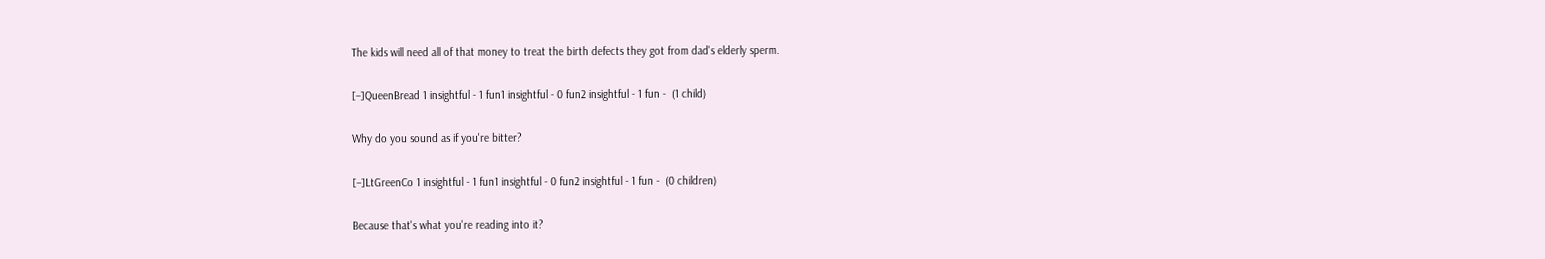The kids will need all of that money to treat the birth defects they got from dad's elderly sperm.

[–]QueenBread 1 insightful - 1 fun1 insightful - 0 fun2 insightful - 1 fun -  (1 child)

Why do you sound as if you're bitter?

[–]LtGreenCo 1 insightful - 1 fun1 insightful - 0 fun2 insightful - 1 fun -  (0 children)

Because that's what you're reading into it?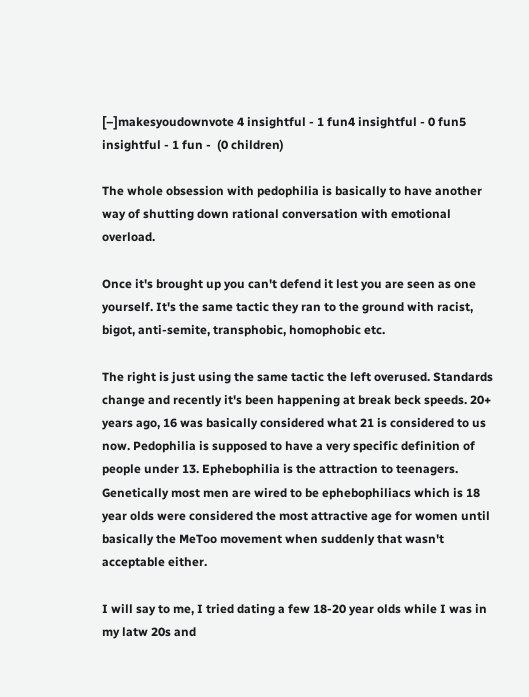[–]makesyoudownvote 4 insightful - 1 fun4 insightful - 0 fun5 insightful - 1 fun -  (0 children)

The whole obsession with pedophilia is basically to have another way of shutting down rational conversation with emotional overload.

Once it's brought up you can't defend it lest you are seen as one yourself. It's the same tactic they ran to the ground with racist, bigot, anti-semite, transphobic, homophobic etc.

The right is just using the same tactic the left overused. Standards change and recently it's been happening at break beck speeds. 20+ years ago, 16 was basically considered what 21 is considered to us now. Pedophilia is supposed to have a very specific definition of people under 13. Ephebophilia is the attraction to teenagers. Genetically most men are wired to be ephebophiliacs which is 18 year olds were considered the most attractive age for women until basically the MeToo movement when suddenly that wasn't acceptable either.

I will say to me, I tried dating a few 18-20 year olds while I was in my latw 20s and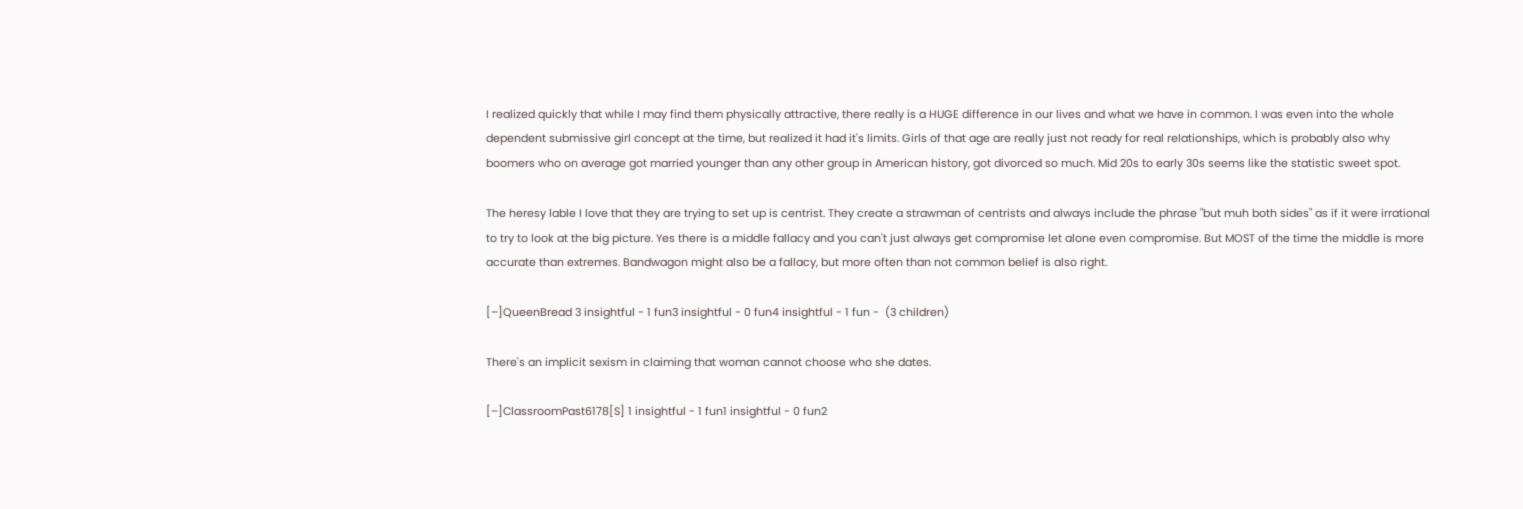I realized quickly that while I may find them physically attractive, there really is a HUGE difference in our lives and what we have in common. I was even into the whole dependent submissive girl concept at the time, but realized it had it's limits. Girls of that age are really just not ready for real relationships, which is probably also why boomers who on average got married younger than any other group in American history, got divorced so much. Mid 20s to early 30s seems like the statistic sweet spot.

The heresy lable I love that they are trying to set up is centrist. They create a strawman of centrists and always include the phrase "but muh both sides" as if it were irrational to try to look at the big picture. Yes there is a middle fallacy and you can't just always get compromise let alone even compromise. But MOST of the time the middle is more accurate than extremes. Bandwagon might also be a fallacy, but more often than not common belief is also right.

[–]QueenBread 3 insightful - 1 fun3 insightful - 0 fun4 insightful - 1 fun -  (3 children)

There's an implicit sexism in claiming that woman cannot choose who she dates.

[–]ClassroomPast6178[S] 1 insightful - 1 fun1 insightful - 0 fun2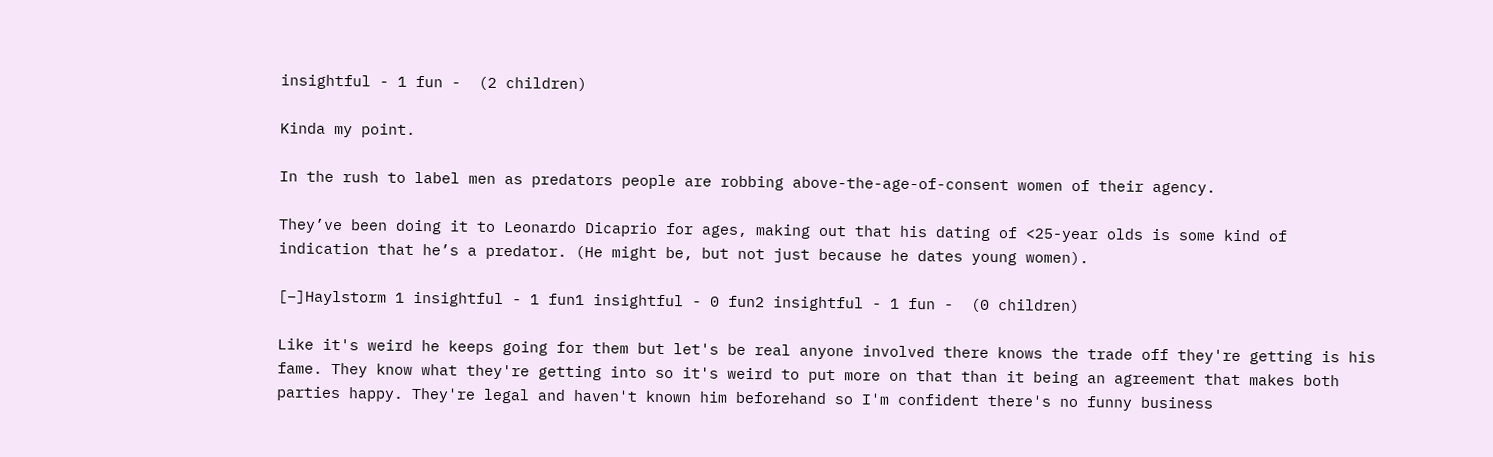insightful - 1 fun -  (2 children)

Kinda my point.

In the rush to label men as predators people are robbing above-the-age-of-consent women of their agency.

They’ve been doing it to Leonardo Dicaprio for ages, making out that his dating of <25-year olds is some kind of indication that he’s a predator. (He might be, but not just because he dates young women).

[–]Haylstorm 1 insightful - 1 fun1 insightful - 0 fun2 insightful - 1 fun -  (0 children)

Like it's weird he keeps going for them but let's be real anyone involved there knows the trade off they're getting is his fame. They know what they're getting into so it's weird to put more on that than it being an agreement that makes both parties happy. They're legal and haven't known him beforehand so I'm confident there's no funny business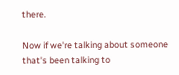there.

Now if we're talking about someone that's been talking to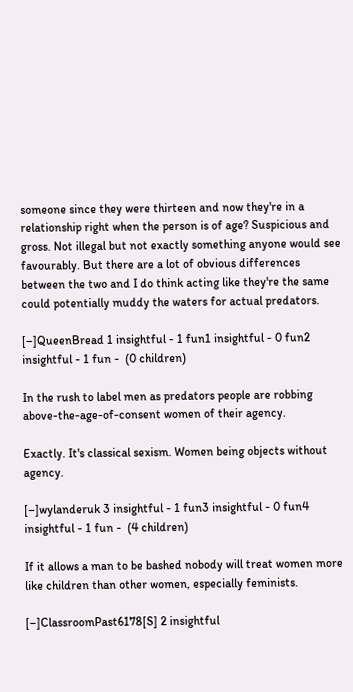someone since they were thirteen and now they're in a relationship right when the person is of age? Suspicious and gross. Not illegal but not exactly something anyone would see favourably. But there are a lot of obvious differences between the two and I do think acting like they're the same could potentially muddy the waters for actual predators.

[–]QueenBread 1 insightful - 1 fun1 insightful - 0 fun2 insightful - 1 fun -  (0 children)

In the rush to label men as predators people are robbing above-the-age-of-consent women of their agency.

Exactly. It's classical sexism. Women being objects without agency.

[–]wylanderuk 3 insightful - 1 fun3 insightful - 0 fun4 insightful - 1 fun -  (4 children)

If it allows a man to be bashed nobody will treat women more like children than other women, especially feminists.

[–]ClassroomPast6178[S] 2 insightful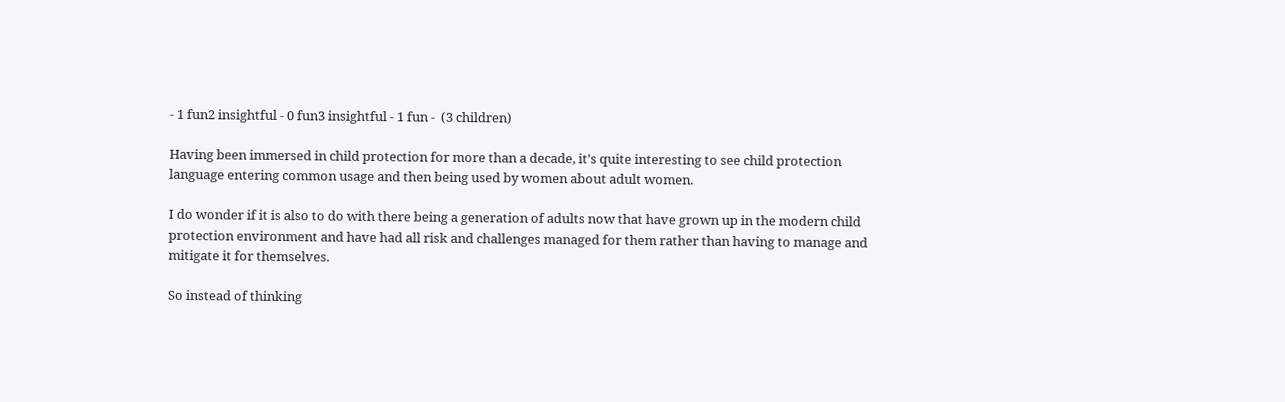- 1 fun2 insightful - 0 fun3 insightful - 1 fun -  (3 children)

Having been immersed in child protection for more than a decade, it’s quite interesting to see child protection language entering common usage and then being used by women about adult women.

I do wonder if it is also to do with there being a generation of adults now that have grown up in the modern child protection environment and have had all risk and challenges managed for them rather than having to manage and mitigate it for themselves.

So instead of thinking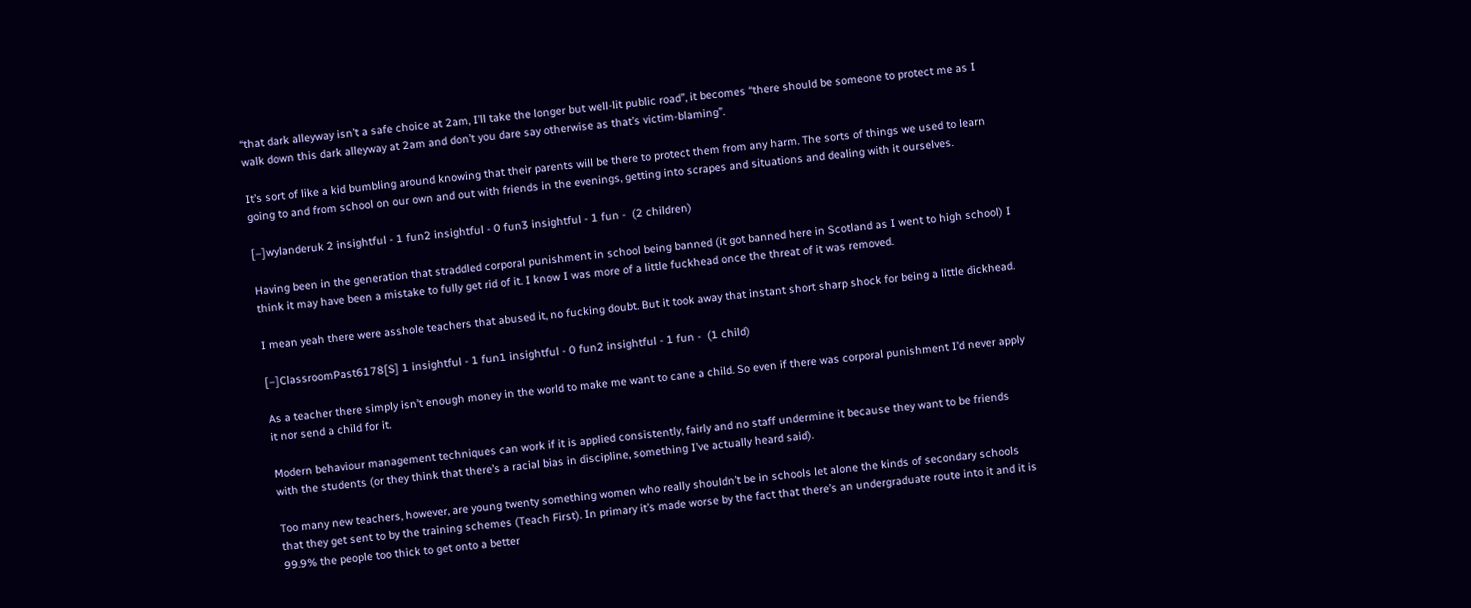“that dark alleyway isn’t a safe choice at 2am, I’ll take the longer but well-lit public road”, it becomes “there should be someone to protect me as I walk down this dark alleyway at 2am and don’t you dare say otherwise as that’s victim-blaming”.

It’s sort of like a kid bumbling around knowing that their parents will be there to protect them from any harm. The sorts of things we used to learn going to and from school on our own and out with friends in the evenings, getting into scrapes and situations and dealing with it ourselves.

[–]wylanderuk 2 insightful - 1 fun2 insightful - 0 fun3 insightful - 1 fun -  (2 children)

Having been in the generation that straddled corporal punishment in school being banned (it got banned here in Scotland as I went to high school) I think it may have been a mistake to fully get rid of it. I know I was more of a little fuckhead once the threat of it was removed.

I mean yeah there were asshole teachers that abused it, no fucking doubt. But it took away that instant short sharp shock for being a little dickhead.

[–]ClassroomPast6178[S] 1 insightful - 1 fun1 insightful - 0 fun2 insightful - 1 fun -  (1 child)

As a teacher there simply isn’t enough money in the world to make me want to cane a child. So even if there was corporal punishment I’d never apply it nor send a child for it.

Modern behaviour management techniques can work if it is applied consistently, fairly and no staff undermine it because they want to be friends with the students (or they think that there’s a racial bias in discipline, something I’ve actually heard said).

Too many new teachers, however, are young twenty something women who really shouldn’t be in schools let alone the kinds of secondary schools that they get sent to by the training schemes (Teach First). In primary it’s made worse by the fact that there’s an undergraduate route into it and it is 99.9% the people too thick to get onto a better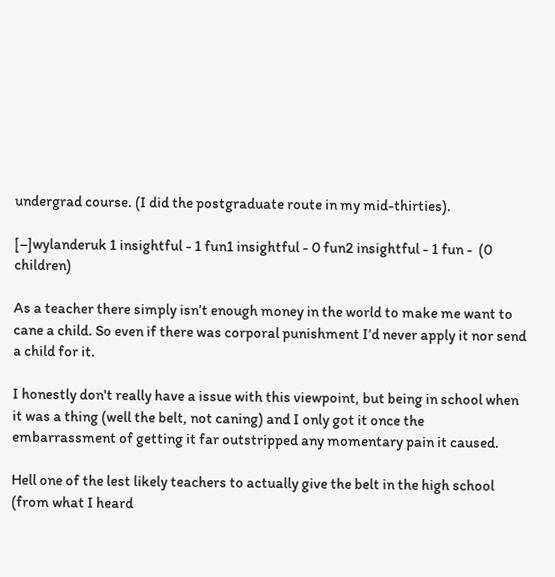undergrad course. (I did the postgraduate route in my mid-thirties).

[–]wylanderuk 1 insightful - 1 fun1 insightful - 0 fun2 insightful - 1 fun -  (0 children)

As a teacher there simply isn’t enough money in the world to make me want to cane a child. So even if there was corporal punishment I’d never apply it nor send a child for it.

I honestly don't really have a issue with this viewpoint, but being in school when it was a thing (well the belt, not caning) and I only got it once the embarrassment of getting it far outstripped any momentary pain it caused.

Hell one of the lest likely teachers to actually give the belt in the high school (from what I heard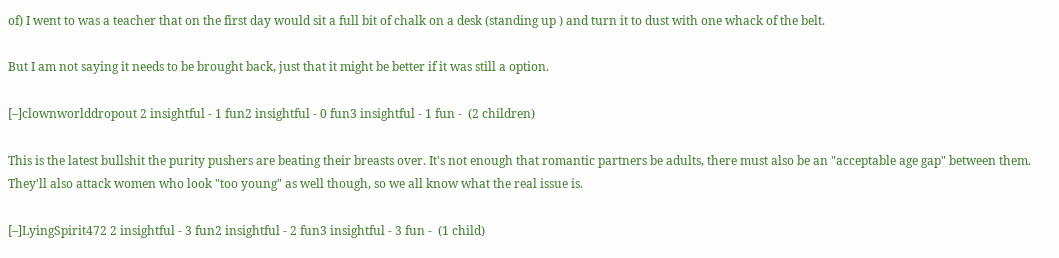of) I went to was a teacher that on the first day would sit a full bit of chalk on a desk (standing up ) and turn it to dust with one whack of the belt.

But I am not saying it needs to be brought back, just that it might be better if it was still a option.

[–]clownworlddropout 2 insightful - 1 fun2 insightful - 0 fun3 insightful - 1 fun -  (2 children)

This is the latest bullshit the purity pushers are beating their breasts over. It's not enough that romantic partners be adults, there must also be an "acceptable age gap" between them. They'll also attack women who look "too young" as well though, so we all know what the real issue is.

[–]LyingSpirit472 2 insightful - 3 fun2 insightful - 2 fun3 insightful - 3 fun -  (1 child)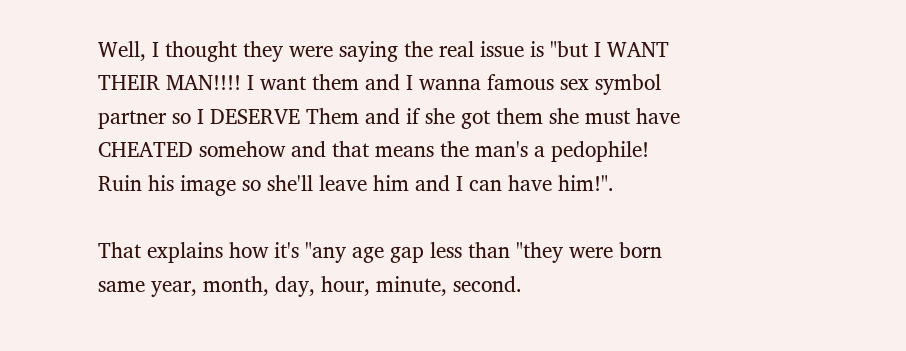Well, I thought they were saying the real issue is "but I WANT THEIR MAN!!!! I want them and I wanna famous sex symbol partner so I DESERVE Them and if she got them she must have CHEATED somehow and that means the man's a pedophile! Ruin his image so she'll leave him and I can have him!".

That explains how it's "any age gap less than "they were born same year, month, day, hour, minute, second.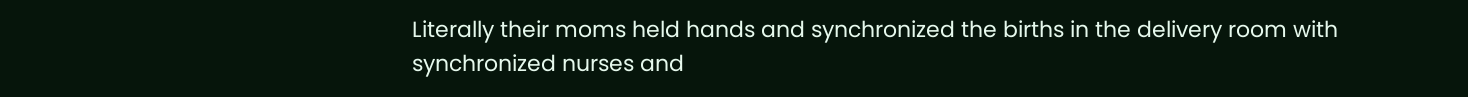Literally their moms held hands and synchronized the births in the delivery room with synchronized nurses and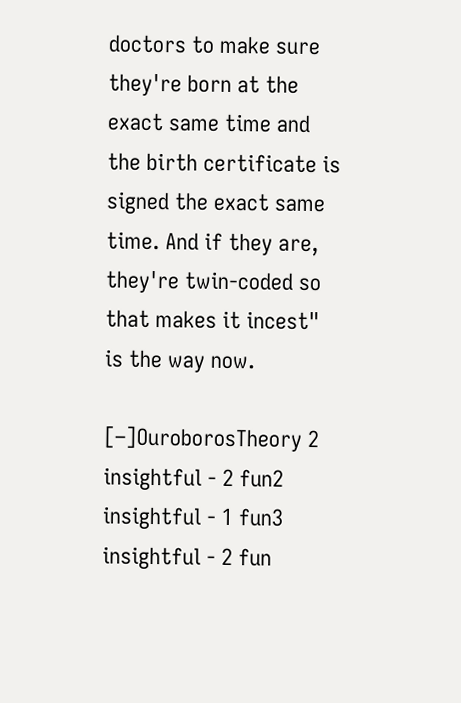doctors to make sure they're born at the exact same time and the birth certificate is signed the exact same time. And if they are, they're twin-coded so that makes it incest" is the way now.

[–]OuroborosTheory 2 insightful - 2 fun2 insightful - 1 fun3 insightful - 2 fun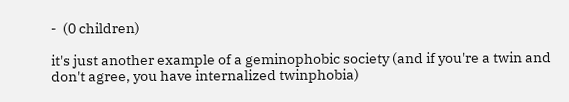-  (0 children)

it's just another example of a geminophobic society (and if you're a twin and don't agree, you have internalized twinphobia)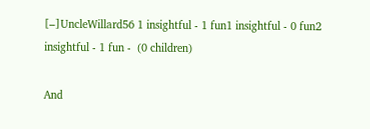[–]UncleWillard56 1 insightful - 1 fun1 insightful - 0 fun2 insightful - 1 fun -  (0 children)

And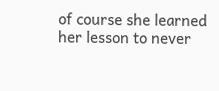of course she learned her lesson to never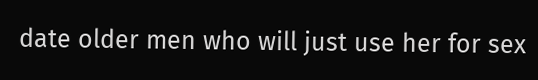date older men who will just use her for sex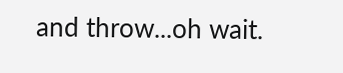and throw...oh wait.